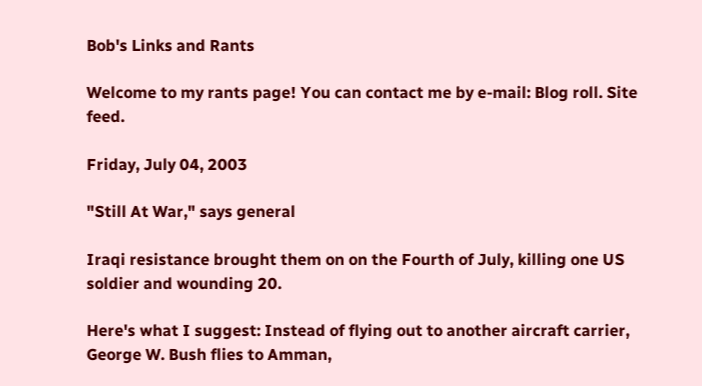Bob's Links and Rants

Welcome to my rants page! You can contact me by e-mail: Blog roll. Site feed.

Friday, July 04, 2003

"Still At War," says general

Iraqi resistance brought them on on the Fourth of July, killing one US soldier and wounding 20.

Here's what I suggest: Instead of flying out to another aircraft carrier, George W. Bush flies to Amman,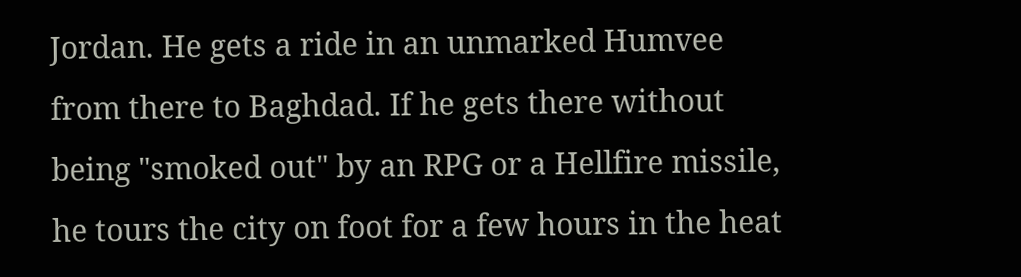Jordan. He gets a ride in an unmarked Humvee from there to Baghdad. If he gets there without being "smoked out" by an RPG or a Hellfire missile, he tours the city on foot for a few hours in the heat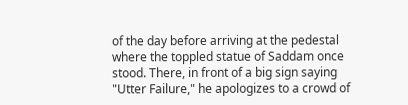of the day before arriving at the pedestal where the toppled statue of Saddam once stood. There, in front of a big sign saying "Utter Failure," he apologizes to a crowd of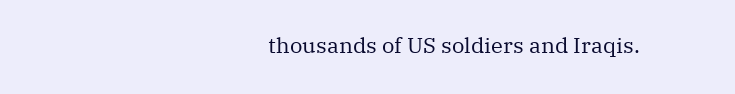thousands of US soldiers and Iraqis.